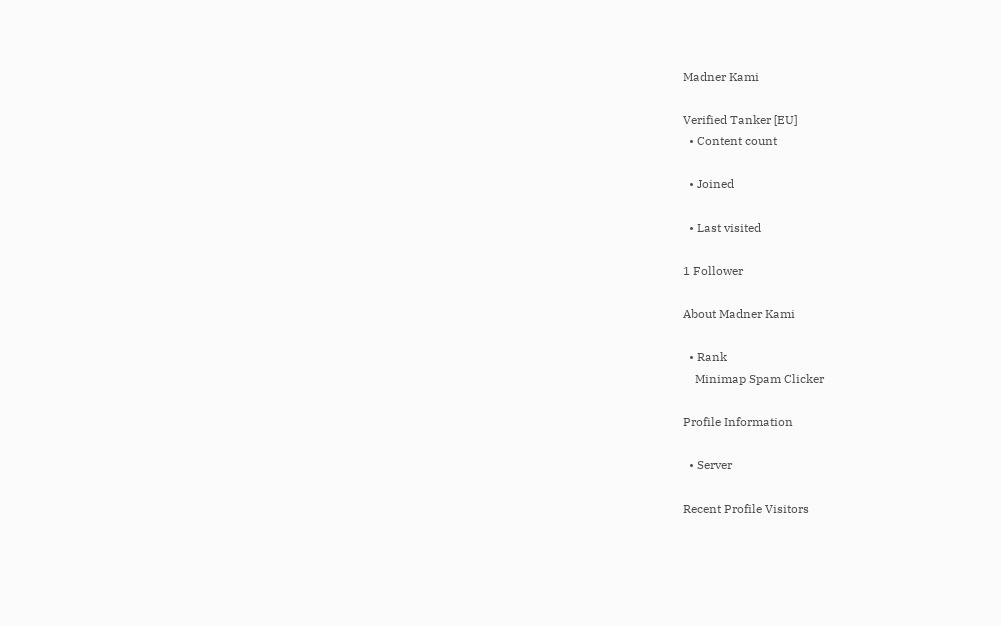Madner Kami

Verified Tanker [EU]
  • Content count

  • Joined

  • Last visited

1 Follower

About Madner Kami

  • Rank
    Minimap Spam Clicker

Profile Information

  • Server

Recent Profile Visitors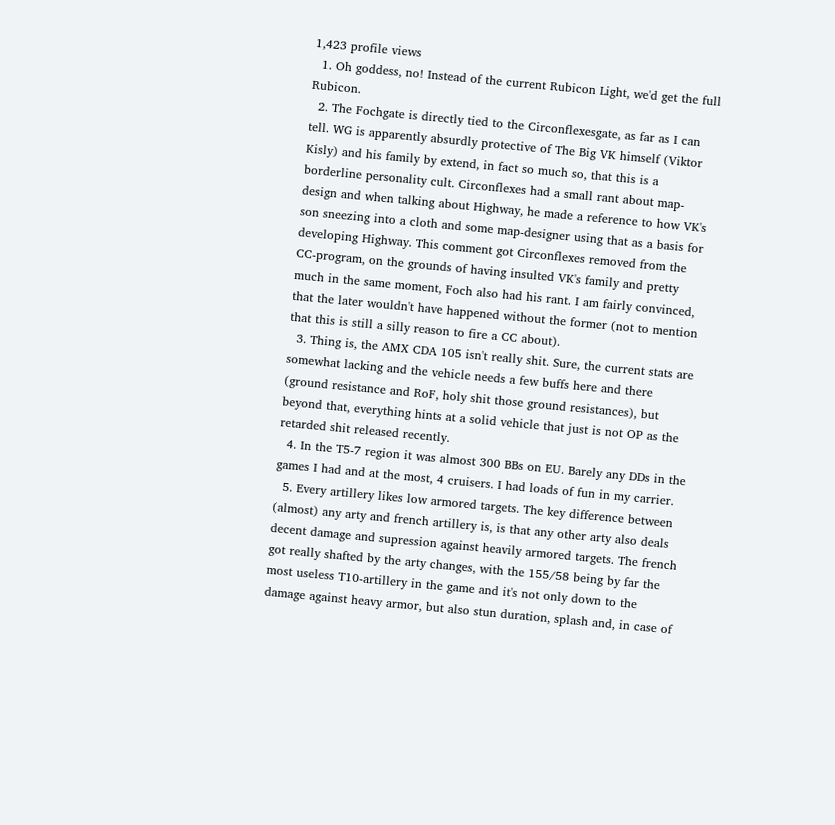1,423 profile views
  1. Oh goddess, no! Instead of the current Rubicon Light, we'd get the full Rubicon.
  2. The Fochgate is directly tied to the Circonflexesgate, as far as I can tell. WG is apparently absurdly protective of The Big VK himself (Viktor Kisly) and his family by extend, in fact so much so, that this is a borderline personality cult. Circonflexes had a small rant about map-design and when talking about Highway, he made a reference to how VK's son sneezing into a cloth and some map-designer using that as a basis for developing Highway. This comment got Circonflexes removed from the CC-program, on the grounds of having insulted VK's family and pretty much in the same moment, Foch also had his rant. I am fairly convinced, that the later wouldn't have happened without the former (not to mention that this is still a silly reason to fire a CC about).
  3. Thing is, the AMX CDA 105 isn't really shit. Sure, the current stats are somewhat lacking and the vehicle needs a few buffs here and there (ground resistance and RoF, holy shit those ground resistances), but beyond that, everything hints at a solid vehicle that just is not OP as the retarded shit released recently.
  4. In the T5-7 region it was almost 300 BBs on EU. Barely any DDs in the games I had and at the most, 4 cruisers. I had loads of fun in my carrier.
  5. Every artillery likes low armored targets. The key difference between (almost) any arty and french artillery is, is that any other arty also deals decent damage and supression against heavily armored targets. The french got really shafted by the arty changes, with the 155/58 being by far the most useless T10-artillery in the game and it's not only down to the damage against heavy armor, but also stun duration, splash and, in case of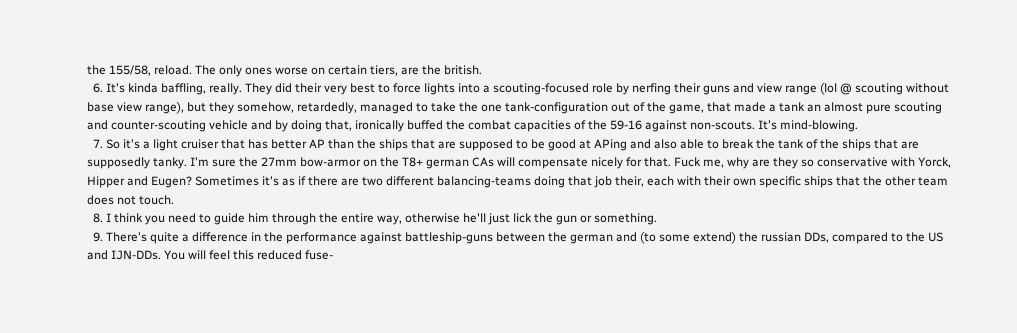the 155/58, reload. The only ones worse on certain tiers, are the british.
  6. It's kinda baffling, really. They did their very best to force lights into a scouting-focused role by nerfing their guns and view range (lol @ scouting without base view range), but they somehow, retardedly, managed to take the one tank-configuration out of the game, that made a tank an almost pure scouting and counter-scouting vehicle and by doing that, ironically buffed the combat capacities of the 59-16 against non-scouts. It's mind-blowing.
  7. So it's a light cruiser that has better AP than the ships that are supposed to be good at APing and also able to break the tank of the ships that are supposedly tanky. I'm sure the 27mm bow-armor on the T8+ german CAs will compensate nicely for that. Fuck me, why are they so conservative with Yorck, Hipper and Eugen? Sometimes it's as if there are two different balancing-teams doing that job their, each with their own specific ships that the other team does not touch.
  8. I think you need to guide him through the entire way, otherwise he'll just lick the gun or something.
  9. There's quite a difference in the performance against battleship-guns between the german and (to some extend) the russian DDs, compared to the US and IJN-DDs. You will feel this reduced fuse-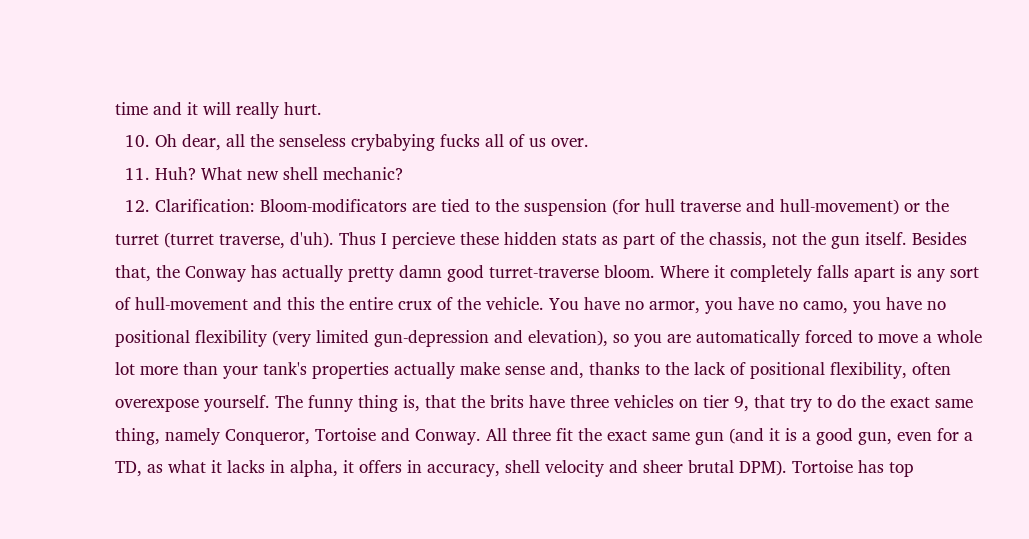time and it will really hurt.
  10. Oh dear, all the senseless crybabying fucks all of us over.
  11. Huh? What new shell mechanic?
  12. Clarification: Bloom-modificators are tied to the suspension (for hull traverse and hull-movement) or the turret (turret traverse, d'uh). Thus I percieve these hidden stats as part of the chassis, not the gun itself. Besides that, the Conway has actually pretty damn good turret-traverse bloom. Where it completely falls apart is any sort of hull-movement and this the entire crux of the vehicle. You have no armor, you have no camo, you have no positional flexibility (very limited gun-depression and elevation), so you are automatically forced to move a whole lot more than your tank's properties actually make sense and, thanks to the lack of positional flexibility, often overexpose yourself. The funny thing is, that the brits have three vehicles on tier 9, that try to do the exact same thing, namely Conqueror, Tortoise and Conway. All three fit the exact same gun (and it is a good gun, even for a TD, as what it lacks in alpha, it offers in accuracy, shell velocity and sheer brutal DPM). Tortoise has top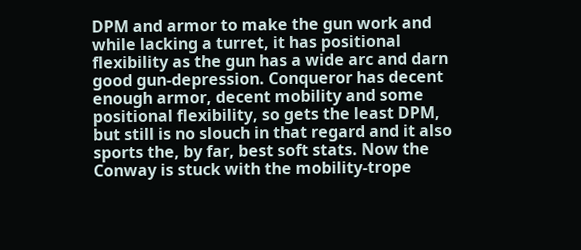DPM and armor to make the gun work and while lacking a turret, it has positional flexibility as the gun has a wide arc and darn good gun-depression. Conqueror has decent enough armor, decent mobility and some positional flexibility, so gets the least DPM, but still is no slouch in that regard and it also sports the, by far, best soft stats. Now the Conway is stuck with the mobility-trope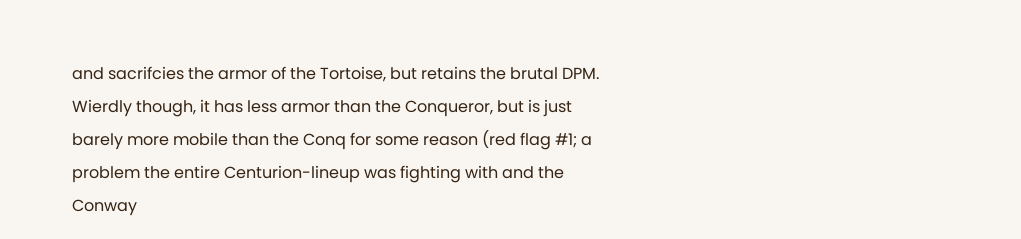and sacrifcies the armor of the Tortoise, but retains the brutal DPM. Wierdly though, it has less armor than the Conqueror, but is just barely more mobile than the Conq for some reason (red flag #1; a problem the entire Centurion-lineup was fighting with and the Conway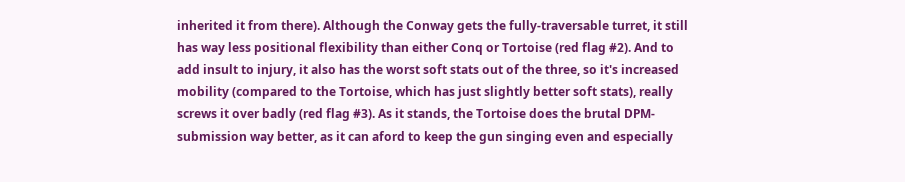inherited it from there). Although the Conway gets the fully-traversable turret, it still has way less positional flexibility than either Conq or Tortoise (red flag #2). And to add insult to injury, it also has the worst soft stats out of the three, so it's increased mobility (compared to the Tortoise, which has just slightly better soft stats), really screws it over badly (red flag #3). As it stands, the Tortoise does the brutal DPM-submission way better, as it can aford to keep the gun singing even and especially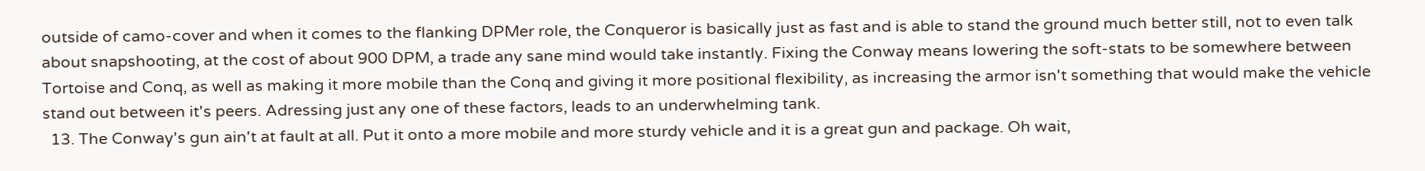outside of camo-cover and when it comes to the flanking DPMer role, the Conqueror is basically just as fast and is able to stand the ground much better still, not to even talk about snapshooting, at the cost of about 900 DPM, a trade any sane mind would take instantly. Fixing the Conway means lowering the soft-stats to be somewhere between Tortoise and Conq, as well as making it more mobile than the Conq and giving it more positional flexibility, as increasing the armor isn't something that would make the vehicle stand out between it's peers. Adressing just any one of these factors, leads to an underwhelming tank.
  13. The Conway's gun ain't at fault at all. Put it onto a more mobile and more sturdy vehicle and it is a great gun and package. Oh wait,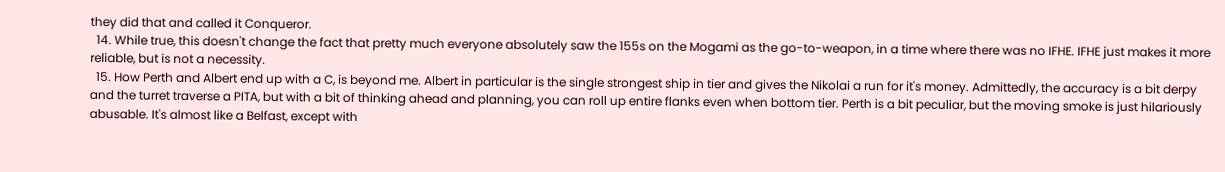they did that and called it Conqueror.
  14. While true, this doesn't change the fact that pretty much everyone absolutely saw the 155s on the Mogami as the go-to-weapon, in a time where there was no IFHE. IFHE just makes it more reliable, but is not a necessity.
  15. How Perth and Albert end up with a C, is beyond me. Albert in particular is the single strongest ship in tier and gives the Nikolai a run for it's money. Admittedly, the accuracy is a bit derpy and the turret traverse a PITA, but with a bit of thinking ahead and planning, you can roll up entire flanks even when bottom tier. Perth is a bit peculiar, but the moving smoke is just hilariously abusable. It's almost like a Belfast, except with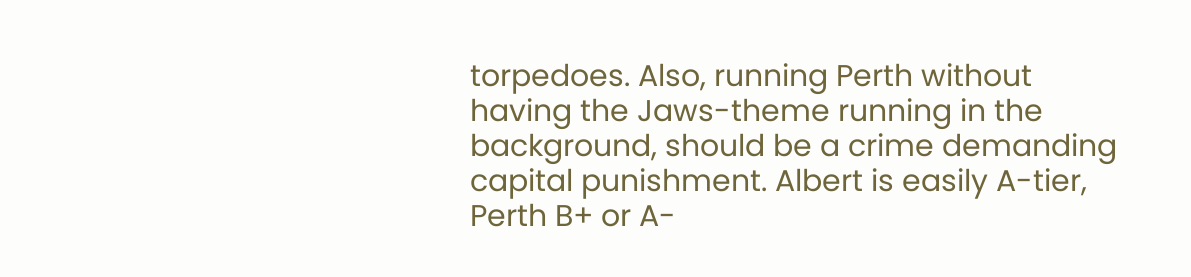torpedoes. Also, running Perth without having the Jaws-theme running in the background, should be a crime demanding capital punishment. Albert is easily A-tier, Perth B+ or A-